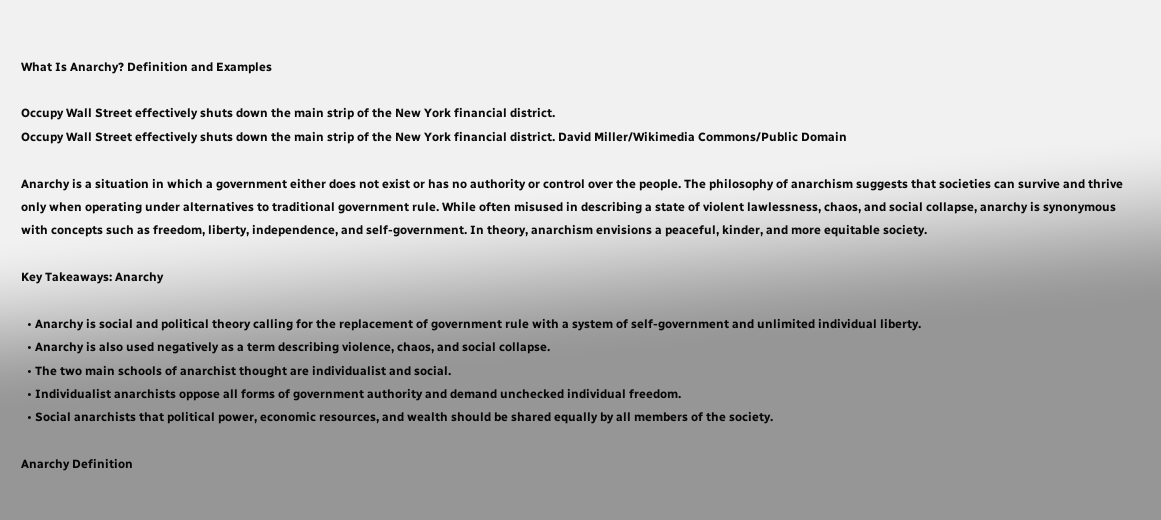What Is Anarchy? Definition and Examples

Occupy Wall Street effectively shuts down the main strip of the New York financial district.
Occupy Wall Street effectively shuts down the main strip of the New York financial district. David Miller/Wikimedia Commons/Public Domain

Anarchy is a situation in which a government either does not exist or has no authority or control over the people. The philosophy of anarchism suggests that societies can survive and thrive only when operating under alternatives to traditional government rule. While often misused in describing a state of violent lawlessness, chaos, and social collapse, anarchy is synonymous with concepts such as freedom, liberty, independence, and self-government. In theory, anarchism envisions a peaceful, kinder, and more equitable society.

Key Takeaways: Anarchy

  • Anarchy is social and political theory calling for the replacement of government rule with a system of self-government and unlimited individual liberty.
  • Anarchy is also used negatively as a term describing violence, chaos, and social collapse.
  • The two main schools of anarchist thought are individualist and social.
  • Individualist anarchists oppose all forms of government authority and demand unchecked individual freedom.
  • Social anarchists that political power, economic resources, and wealth should be shared equally by all members of the society.

Anarchy Definition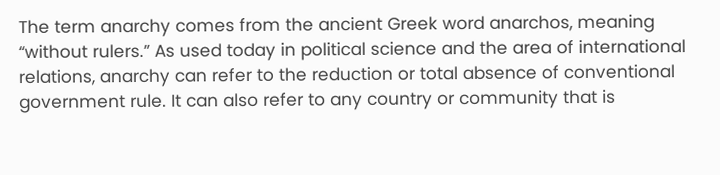The term anarchy comes from the ancient Greek word anarchos, meaning “without rulers.” As used today in political science and the area of international relations, anarchy can refer to the reduction or total absence of conventional government rule. It can also refer to any country or community that is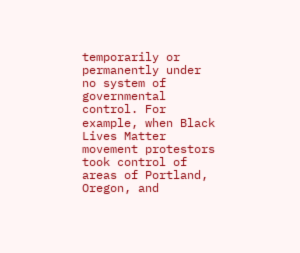temporarily or permanently under no system of governmental control. For example, when Black Lives Matter movement protestors took control of areas of Portland, Oregon, and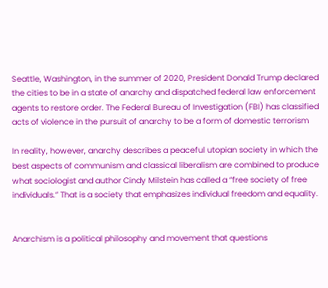Seattle, Washington, in the summer of 2020, President Donald Trump declared the cities to be in a state of anarchy and dispatched federal law enforcement agents to restore order. The Federal Bureau of Investigation (FBI) has classified acts of violence in the pursuit of anarchy to be a form of domestic terrorism

In reality, however, anarchy describes a peaceful utopian society in which the best aspects of communism and classical liberalism are combined to produce what sociologist and author Cindy Milstein has called a “free society of free individuals.” That is a society that emphasizes individual freedom and equality.


Anarchism is a political philosophy and movement that questions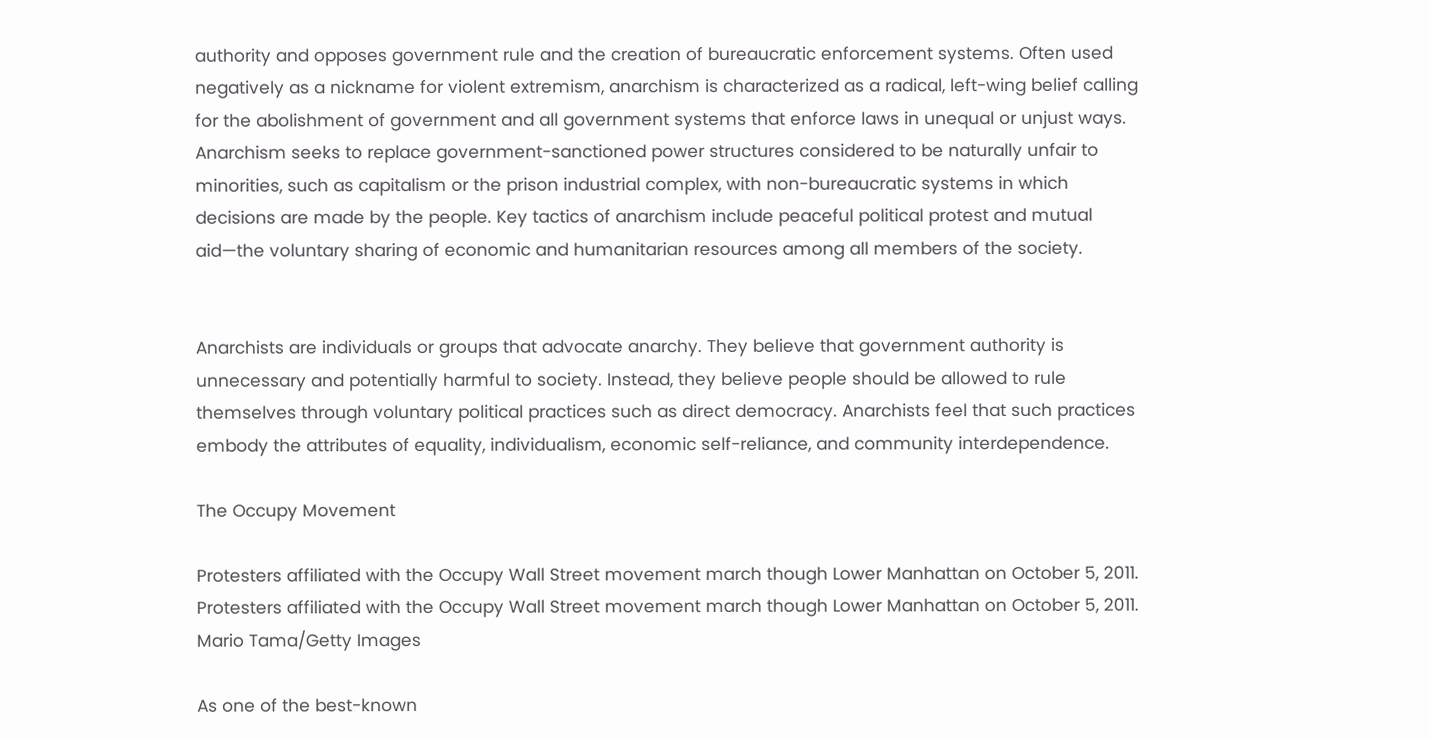authority and opposes government rule and the creation of bureaucratic enforcement systems. Often used negatively as a nickname for violent extremism, anarchism is characterized as a radical, left-wing belief calling for the abolishment of government and all government systems that enforce laws in unequal or unjust ways. Anarchism seeks to replace government-sanctioned power structures considered to be naturally unfair to minorities, such as capitalism or the prison industrial complex, with non-bureaucratic systems in which decisions are made by the people. Key tactics of anarchism include peaceful political protest and mutual aid—the voluntary sharing of economic and humanitarian resources among all members of the society.


Anarchists are individuals or groups that advocate anarchy. They believe that government authority is unnecessary and potentially harmful to society. Instead, they believe people should be allowed to rule themselves through voluntary political practices such as direct democracy. Anarchists feel that such practices embody the attributes of equality, individualism, economic self-reliance, and community interdependence.

The Occupy Movement

Protesters affiliated with the Occupy Wall Street movement march though Lower Manhattan on October 5, 2011.
Protesters affiliated with the Occupy Wall Street movement march though Lower Manhattan on October 5, 2011. Mario Tama/Getty Images

As one of the best-known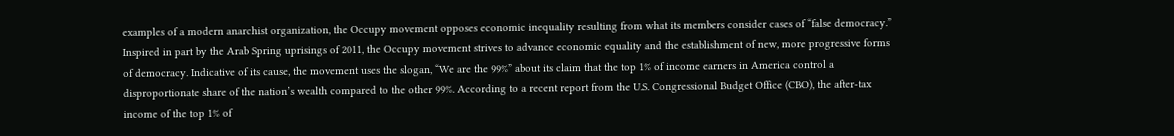examples of a modern anarchist organization, the Occupy movement opposes economic inequality resulting from what its members consider cases of “false democracy.” Inspired in part by the Arab Spring uprisings of 2011, the Occupy movement strives to advance economic equality and the establishment of new, more progressive forms of democracy. Indicative of its cause, the movement uses the slogan, “We are the 99%” about its claim that the top 1% of income earners in America control a disproportionate share of the nation’s wealth compared to the other 99%. According to a recent report from the U.S. Congressional Budget Office (CBO), the after-tax income of the top 1% of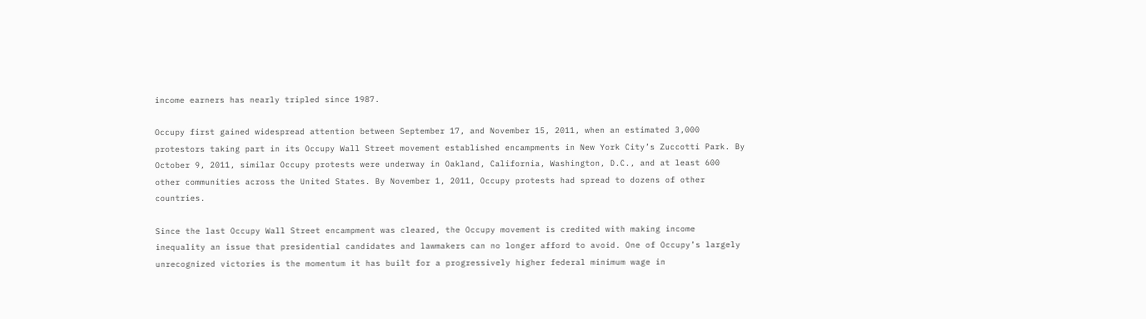income earners has nearly tripled since 1987.

Occupy first gained widespread attention between September 17, and November 15, 2011, when an estimated 3,000 protestors taking part in its Occupy Wall Street movement established encampments in New York City’s Zuccotti Park. By October 9, 2011, similar Occupy protests were underway in Oakland, California, Washington, D.C., and at least 600 other communities across the United States. By November 1, 2011, Occupy protests had spread to dozens of other countries.

Since the last Occupy Wall Street encampment was cleared, the Occupy movement is credited with making income inequality an issue that presidential candidates and lawmakers can no longer afford to avoid. One of Occupy’s largely unrecognized victories is the momentum it has built for a progressively higher federal minimum wage in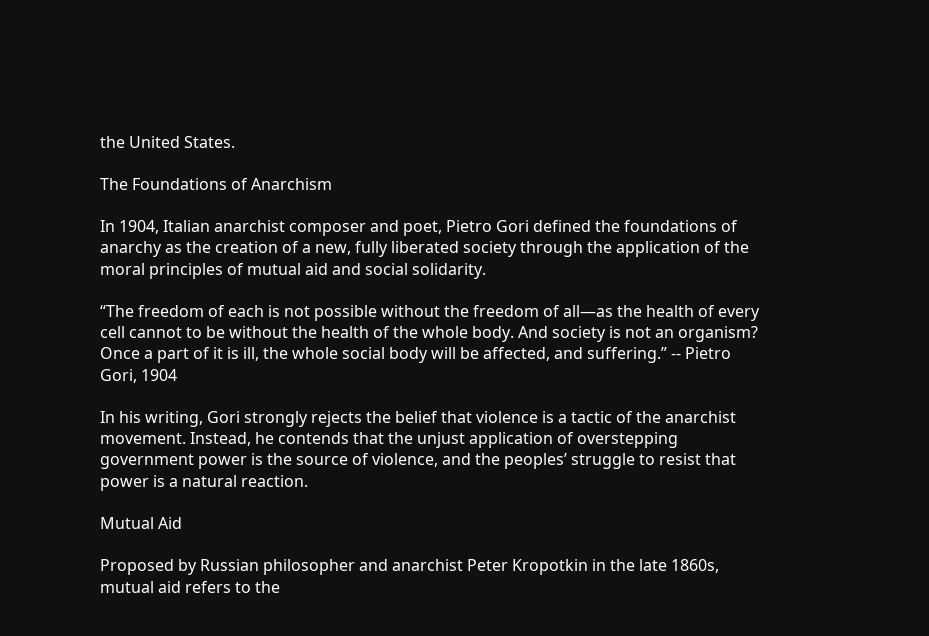the United States.

The Foundations of Anarchism

In 1904, Italian anarchist composer and poet, Pietro Gori defined the foundations of anarchy as the creation of a new, fully liberated society through the application of the moral principles of mutual aid and social solidarity.

“The freedom of each is not possible without the freedom of all—as the health of every cell cannot to be without the health of the whole body. And society is not an organism? Once a part of it is ill, the whole social body will be affected, and suffering.” -- Pietro Gori, 1904

In his writing, Gori strongly rejects the belief that violence is a tactic of the anarchist movement. Instead, he contends that the unjust application of overstepping government power is the source of violence, and the peoples’ struggle to resist that power is a natural reaction.

Mutual Aid

Proposed by Russian philosopher and anarchist Peter Kropotkin in the late 1860s, mutual aid refers to the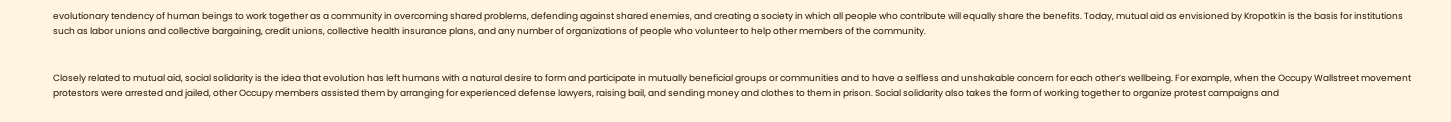evolutionary tendency of human beings to work together as a community in overcoming shared problems, defending against shared enemies, and creating a society in which all people who contribute will equally share the benefits. Today, mutual aid as envisioned by Kropotkin is the basis for institutions such as labor unions and collective bargaining, credit unions, collective health insurance plans, and any number of organizations of people who volunteer to help other members of the community.


Closely related to mutual aid, social solidarity is the idea that evolution has left humans with a natural desire to form and participate in mutually beneficial groups or communities and to have a selfless and unshakable concern for each other’s wellbeing. For example, when the Occupy Wallstreet movement protestors were arrested and jailed, other Occupy members assisted them by arranging for experienced defense lawyers, raising bail, and sending money and clothes to them in prison. Social solidarity also takes the form of working together to organize protest campaigns and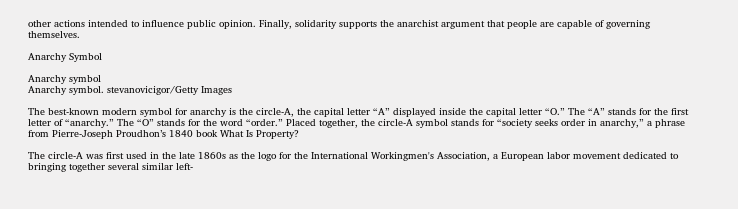other actions intended to influence public opinion. Finally, solidarity supports the anarchist argument that people are capable of governing themselves.

Anarchy Symbol

Anarchy symbol
Anarchy symbol. stevanovicigor/Getty Images

The best-known modern symbol for anarchy is the circle-A, the capital letter “A” displayed inside the capital letter “O.” The “A” stands for the first letter of “anarchy.” The “O” stands for the word “order.” Placed together, the circle-A symbol stands for “society seeks order in anarchy,” a phrase from Pierre-Joseph Proudhon’s 1840 book What Is Property?

The circle-A was first used in the late 1860s as the logo for the International Workingmen's Association, a European labor movement dedicated to bringing together several similar left-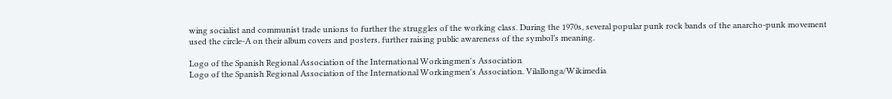wing socialist and communist trade unions to further the struggles of the working class. During the 1970s, several popular punk rock bands of the anarcho-punk movement used the circle-A on their album covers and posters, further raising public awareness of the symbol’s meaning.

Logo of the Spanish Regional Association of the International Workingmen's Association
Logo of the Spanish Regional Association of the International Workingmen's Association. Vilallonga/Wikimedia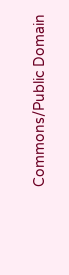Commons/Public Domain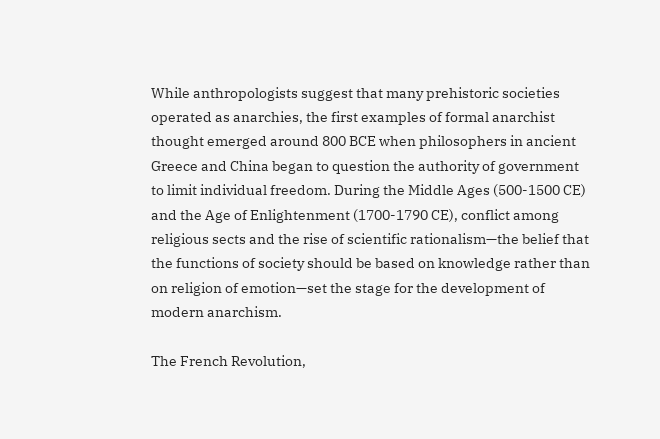While anthropologists suggest that many prehistoric societies operated as anarchies, the first examples of formal anarchist thought emerged around 800 BCE when philosophers in ancient Greece and China began to question the authority of government to limit individual freedom. During the Middle Ages (500-1500 CE) and the Age of Enlightenment (1700-1790 CE), conflict among religious sects and the rise of scientific rationalism—the belief that the functions of society should be based on knowledge rather than on religion of emotion—set the stage for the development of modern anarchism.

The French Revolution,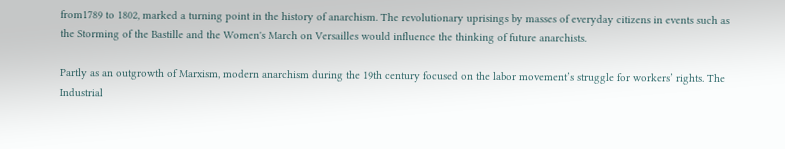from1789 to 1802, marked a turning point in the history of anarchism. The revolutionary uprisings by masses of everyday citizens in events such as the Storming of the Bastille and the Women's March on Versailles would influence the thinking of future anarchists.

Partly as an outgrowth of Marxism, modern anarchism during the 19th century focused on the labor movement’s struggle for workers’ rights. The Industrial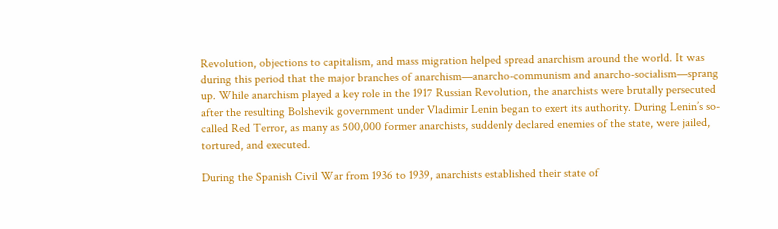Revolution, objections to capitalism, and mass migration helped spread anarchism around the world. It was during this period that the major branches of anarchism—anarcho-communism and anarcho-socialism—sprang up. While anarchism played a key role in the 1917 Russian Revolution, the anarchists were brutally persecuted after the resulting Bolshevik government under Vladimir Lenin began to exert its authority. During Lenin’s so-called Red Terror, as many as 500,000 former anarchists, suddenly declared enemies of the state, were jailed, tortured, and executed.

During the Spanish Civil War from 1936 to 1939, anarchists established their state of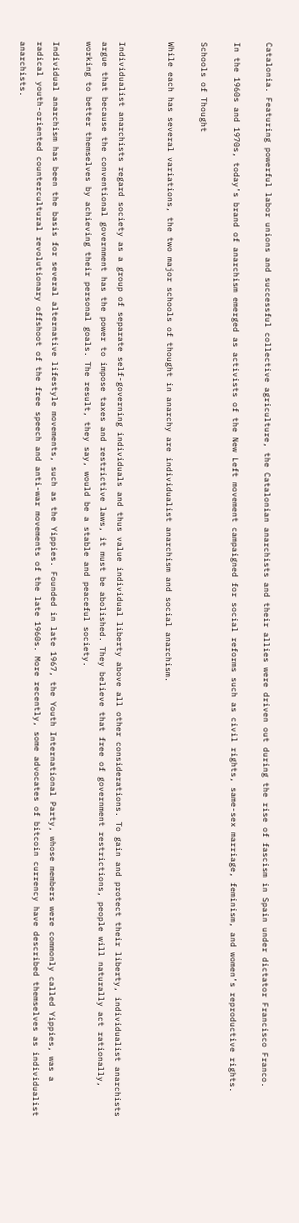Catalonia. Featuring powerful labor unions and successful collective agriculture, the Catalonian anarchists and their allies were driven out during the rise of fascism in Spain under dictator Francisco Franco.

In the 1960s and 1970s, today’s brand of anarchism emerged as activists of the New Left movement campaigned for social reforms such as civil rights, same-sex marriage, feminism, and women’s reproductive rights.

Schools of Thought

While each has several variations, the two major schools of thought in anarchy are individualist anarchism and social anarchism.


Individualist anarchists regard society as a group of separate self-governing individuals and thus value individual liberty above all other considerations. To gain and protect their liberty, individualist anarchists argue that because the conventional government has the power to impose taxes and restrictive laws, it must be abolished. They believe that free of government restrictions, people will naturally act rationally, working to better themselves by achieving their personal goals. The result, they say, would be a stable and peaceful society.

Individual anarchism has been the basis for several alternative lifestyle movements, such as the Yippies. Founded in late 1967, the Youth International Party, whose members were commonly called Yippies, was a radical youth-oriented countercultural revolutionary offshoot of the free speech and anti-war movements of the late 1960s. More recently, some advocates of bitcoin currency have described themselves as individualist anarchists.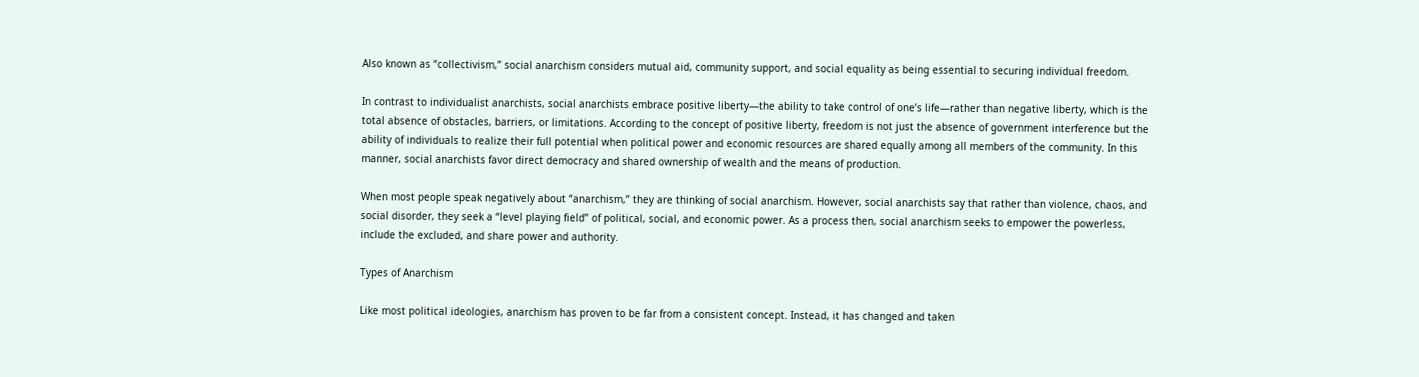Also known as “collectivism,” social anarchism considers mutual aid, community support, and social equality as being essential to securing individual freedom.

In contrast to individualist anarchists, social anarchists embrace positive liberty—the ability to take control of one’s life—rather than negative liberty, which is the total absence of obstacles, barriers, or limitations. According to the concept of positive liberty, freedom is not just the absence of government interference but the ability of individuals to realize their full potential when political power and economic resources are shared equally among all members of the community. In this manner, social anarchists favor direct democracy and shared ownership of wealth and the means of production.

When most people speak negatively about “anarchism,” they are thinking of social anarchism. However, social anarchists say that rather than violence, chaos, and social disorder, they seek a “level playing field” of political, social, and economic power. As a process then, social anarchism seeks to empower the powerless, include the excluded, and share power and authority.

Types of Anarchism

Like most political ideologies, anarchism has proven to be far from a consistent concept. Instead, it has changed and taken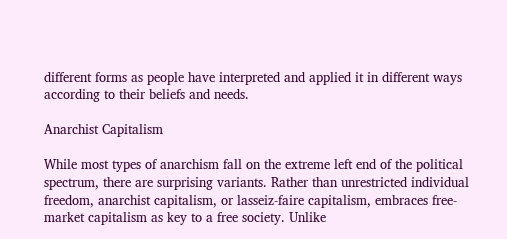different forms as people have interpreted and applied it in different ways according to their beliefs and needs.

Anarchist Capitalism

While most types of anarchism fall on the extreme left end of the political spectrum, there are surprising variants. Rather than unrestricted individual freedom, anarchist capitalism, or lasseiz-faire capitalism, embraces free-market capitalism as key to a free society. Unlike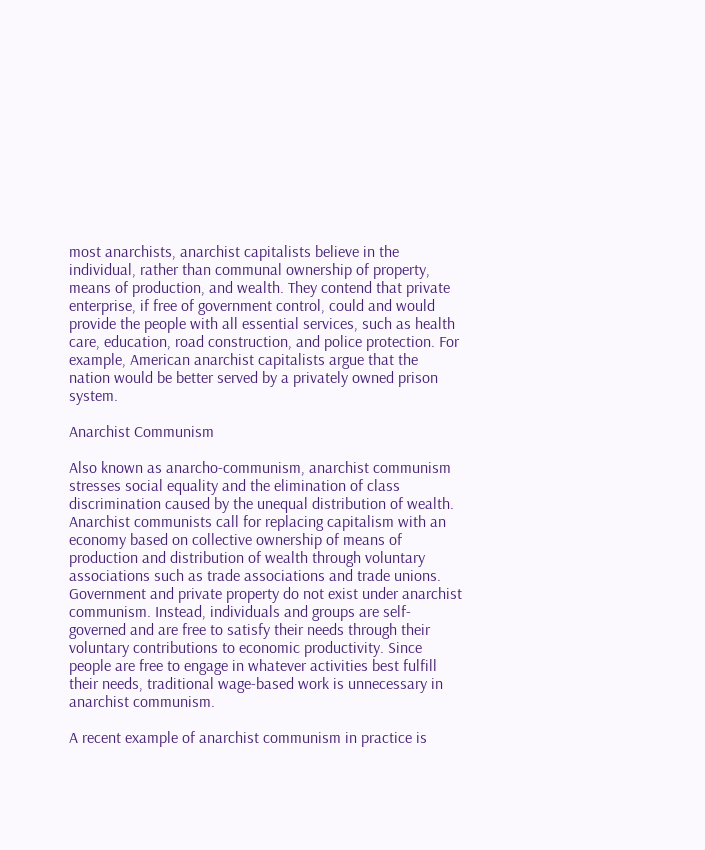most anarchists, anarchist capitalists believe in the individual, rather than communal ownership of property, means of production, and wealth. They contend that private enterprise, if free of government control, could and would provide the people with all essential services, such as health care, education, road construction, and police protection. For example, American anarchist capitalists argue that the nation would be better served by a privately owned prison system.

Anarchist Communism

Also known as anarcho-communism, anarchist communism stresses social equality and the elimination of class discrimination caused by the unequal distribution of wealth. Anarchist communists call for replacing capitalism with an economy based on collective ownership of means of production and distribution of wealth through voluntary associations such as trade associations and trade unions. Government and private property do not exist under anarchist communism. Instead, individuals and groups are self-governed and are free to satisfy their needs through their voluntary contributions to economic productivity. Since people are free to engage in whatever activities best fulfill their needs, traditional wage-based work is unnecessary in anarchist communism.

A recent example of anarchist communism in practice is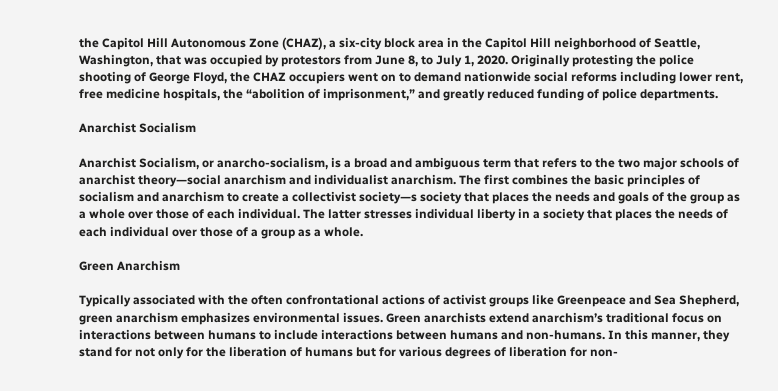the Capitol Hill Autonomous Zone (CHAZ), a six-city block area in the Capitol Hill neighborhood of Seattle, Washington, that was occupied by protestors from June 8, to July 1, 2020. Originally protesting the police shooting of George Floyd, the CHAZ occupiers went on to demand nationwide social reforms including lower rent, free medicine hospitals, the “abolition of imprisonment,” and greatly reduced funding of police departments.

Anarchist Socialism

Anarchist Socialism, or anarcho-socialism, is a broad and ambiguous term that refers to the two major schools of anarchist theory—social anarchism and individualist anarchism. The first combines the basic principles of socialism and anarchism to create a collectivist society—s society that places the needs and goals of the group as a whole over those of each individual. The latter stresses individual liberty in a society that places the needs of each individual over those of a group as a whole.

Green Anarchism

Typically associated with the often confrontational actions of activist groups like Greenpeace and Sea Shepherd, green anarchism emphasizes environmental issues. Green anarchists extend anarchism’s traditional focus on interactions between humans to include interactions between humans and non-humans. In this manner, they stand for not only for the liberation of humans but for various degrees of liberation for non-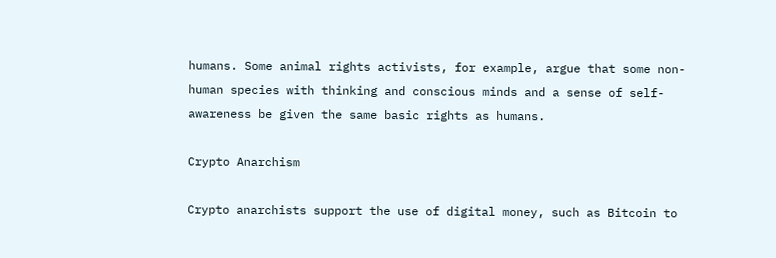humans. Some animal rights activists, for example, argue that some non-human species with thinking and conscious minds and a sense of self-awareness be given the same basic rights as humans.

Crypto Anarchism

Crypto anarchists support the use of digital money, such as Bitcoin to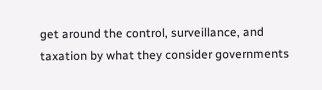get around the control, surveillance, and taxation by what they consider governments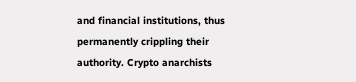and financial institutions, thus permanently crippling their authority. Crypto anarchists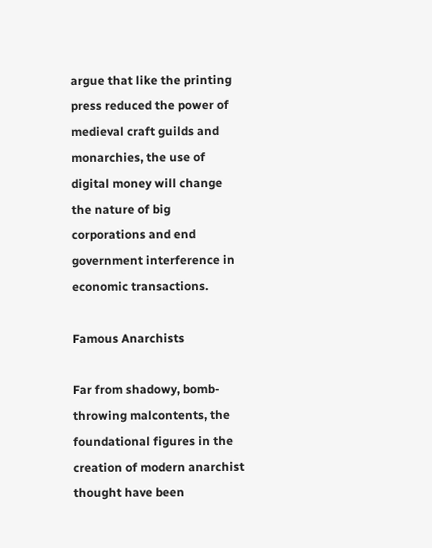argue that like the printing press reduced the power of medieval craft guilds and monarchies, the use of digital money will change the nature of big corporations and end government interference in economic transactions.

Famous Anarchists

Far from shadowy, bomb-throwing malcontents, the foundational figures in the creation of modern anarchist thought have been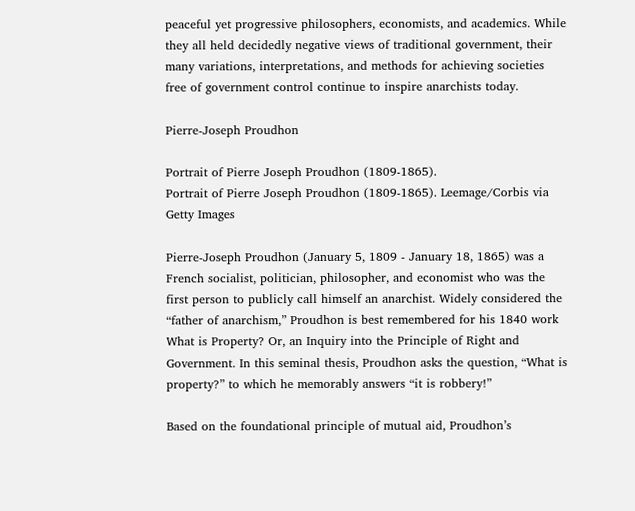peaceful yet progressive philosophers, economists, and academics. While they all held decidedly negative views of traditional government, their many variations, interpretations, and methods for achieving societies free of government control continue to inspire anarchists today.

Pierre-Joseph Proudhon

Portrait of Pierre Joseph Proudhon (1809-1865).
Portrait of Pierre Joseph Proudhon (1809-1865). Leemage/Corbis via Getty Images

Pierre-Joseph Proudhon (January 5, 1809 - January 18, 1865) was a French socialist, politician, philosopher, and economist who was the first person to publicly call himself an anarchist. Widely considered the “father of anarchism,” Proudhon is best remembered for his 1840 work What is Property? Or, an Inquiry into the Principle of Right and Government. In this seminal thesis, Proudhon asks the question, “What is property?” to which he memorably answers “it is robbery!”

Based on the foundational principle of mutual aid, Proudhon’s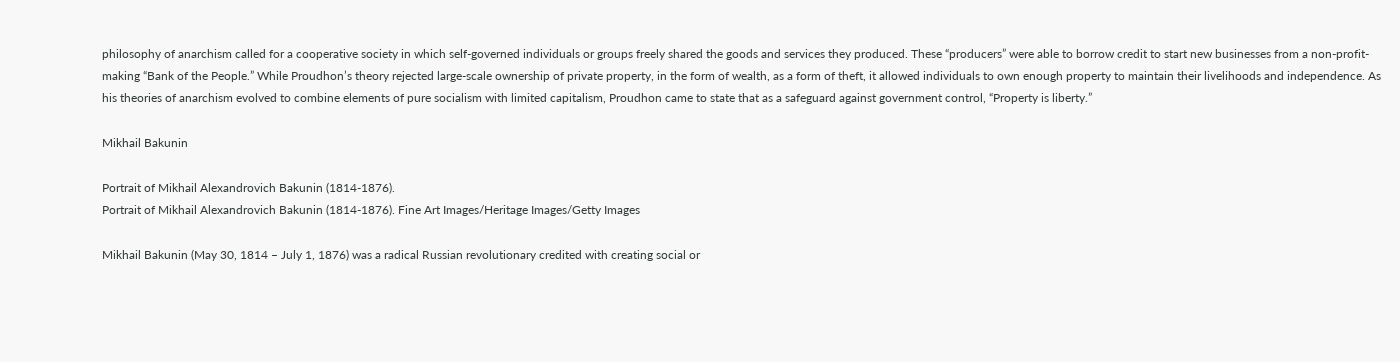philosophy of anarchism called for a cooperative society in which self-governed individuals or groups freely shared the goods and services they produced. These “producers” were able to borrow credit to start new businesses from a non-profit-making “Bank of the People.” While Proudhon’s theory rejected large-scale ownership of private property, in the form of wealth, as a form of theft, it allowed individuals to own enough property to maintain their livelihoods and independence. As his theories of anarchism evolved to combine elements of pure socialism with limited capitalism, Proudhon came to state that as a safeguard against government control, “Property is liberty.”

Mikhail Bakunin

Portrait of Mikhail Alexandrovich Bakunin (1814-1876).
Portrait of Mikhail Alexandrovich Bakunin (1814-1876). Fine Art Images/Heritage Images/Getty Images

Mikhail Bakunin (May 30, 1814 – July 1, 1876) was a radical Russian revolutionary credited with creating social or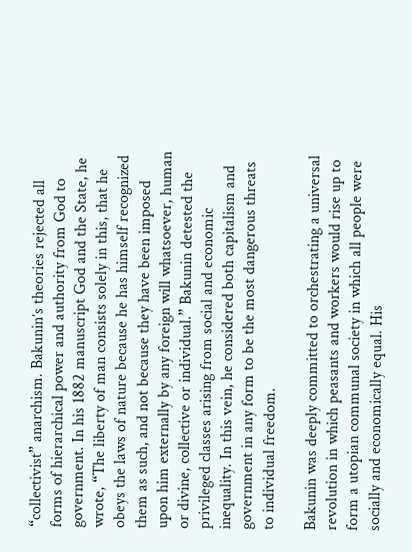“collectivist” anarchism. Bakunin’s theories rejected all forms of hierarchical power and authority from God to government. In his 1882 manuscript God and the State, he wrote, “The liberty of man consists solely in this, that he obeys the laws of nature because he has himself recognized them as such, and not because they have been imposed upon him externally by any foreign will whatsoever, human or divine, collective or individual.” Bakunin detested the privileged classes arising from social and economic inequality. In this vein, he considered both capitalism and government in any form to be the most dangerous threats to individual freedom.

Bakunin was deeply committed to orchestrating a universal revolution in which peasants and workers would rise up to form a utopian communal society in which all people were socially and economically equal. His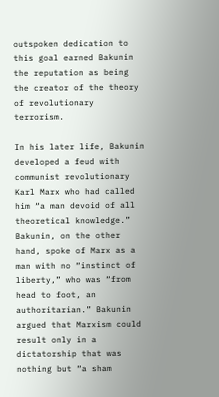outspoken dedication to this goal earned Bakunin the reputation as being the creator of the theory of revolutionary terrorism.

In his later life, Bakunin developed a feud with communist revolutionary Karl Marx who had called him “a man devoid of all theoretical knowledge.” Bakunin, on the other hand, spoke of Marx as a man with no “instinct of liberty,” who was “from head to foot, an authoritarian.” Bakunin argued that Marxism could result only in a dictatorship that was nothing but “a sham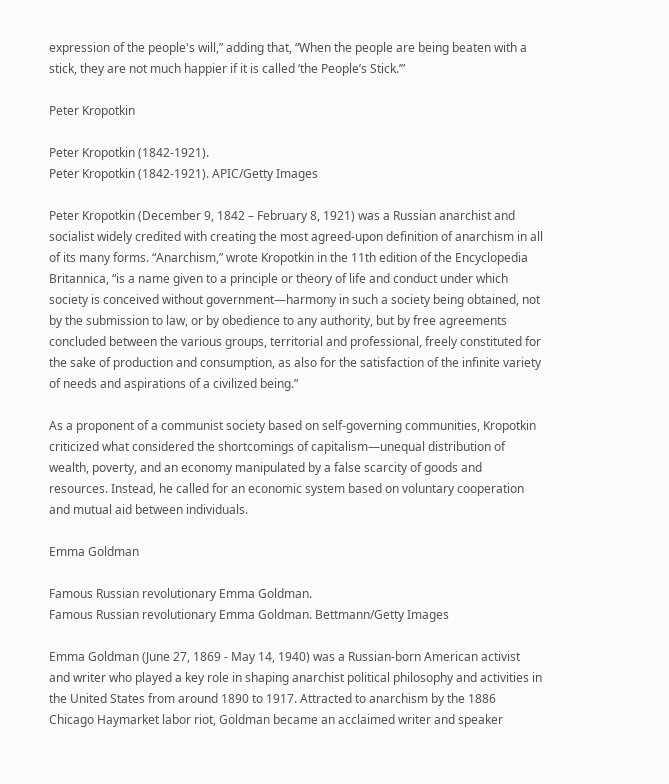expression of the people's will,” adding that, “When the people are being beaten with a stick, they are not much happier if it is called ‘the People’s Stick.’”

Peter Kropotkin

Peter Kropotkin (1842-1921).
Peter Kropotkin (1842-1921). APIC/Getty Images

Peter Kropotkin (December 9, 1842 – February 8, 1921) was a Russian anarchist and socialist widely credited with creating the most agreed-upon definition of anarchism in all of its many forms. “Anarchism,” wrote Kropotkin in the 11th edition of the Encyclopedia Britannica, “is a name given to a principle or theory of life and conduct under which society is conceived without government—harmony in such a society being obtained, not by the submission to law, or by obedience to any authority, but by free agreements concluded between the various groups, territorial and professional, freely constituted for the sake of production and consumption, as also for the satisfaction of the infinite variety of needs and aspirations of a civilized being.”

As a proponent of a communist society based on self-governing communities, Kropotkin criticized what considered the shortcomings of capitalism—unequal distribution of wealth, poverty, and an economy manipulated by a false scarcity of goods and resources. Instead, he called for an economic system based on voluntary cooperation and mutual aid between individuals.

Emma Goldman

Famous Russian revolutionary Emma Goldman.
Famous Russian revolutionary Emma Goldman. Bettmann/Getty Images

Emma Goldman (June 27, 1869 - May 14, 1940) was a Russian-born American activist and writer who played a key role in shaping anarchist political philosophy and activities in the United States from around 1890 to 1917. Attracted to anarchism by the 1886 Chicago Haymarket labor riot, Goldman became an acclaimed writer and speaker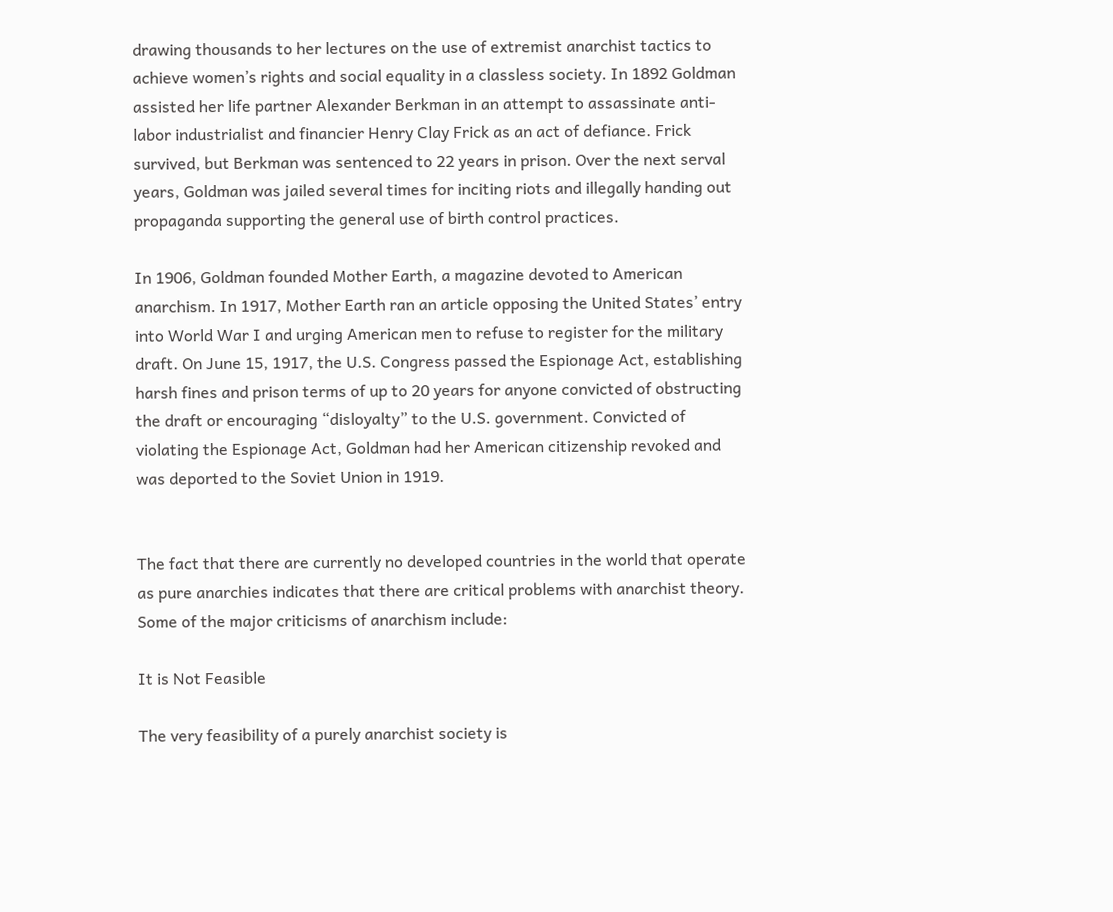drawing thousands to her lectures on the use of extremist anarchist tactics to achieve women’s rights and social equality in a classless society. In 1892 Goldman assisted her life partner Alexander Berkman in an attempt to assassinate anti-labor industrialist and financier Henry Clay Frick as an act of defiance. Frick survived, but Berkman was sentenced to 22 years in prison. Over the next serval years, Goldman was jailed several times for inciting riots and illegally handing out propaganda supporting the general use of birth control practices.

In 1906, Goldman founded Mother Earth, a magazine devoted to American anarchism. In 1917, Mother Earth ran an article opposing the United States’ entry into World War I and urging American men to refuse to register for the military draft. On June 15, 1917, the U.S. Congress passed the Espionage Act, establishing harsh fines and prison terms of up to 20 years for anyone convicted of obstructing the draft or encouraging “disloyalty” to the U.S. government. Convicted of violating the Espionage Act, Goldman had her American citizenship revoked and was deported to the Soviet Union in 1919.


The fact that there are currently no developed countries in the world that operate as pure anarchies indicates that there are critical problems with anarchist theory. Some of the major criticisms of anarchism include:

It is Not Feasible

The very feasibility of a purely anarchist society is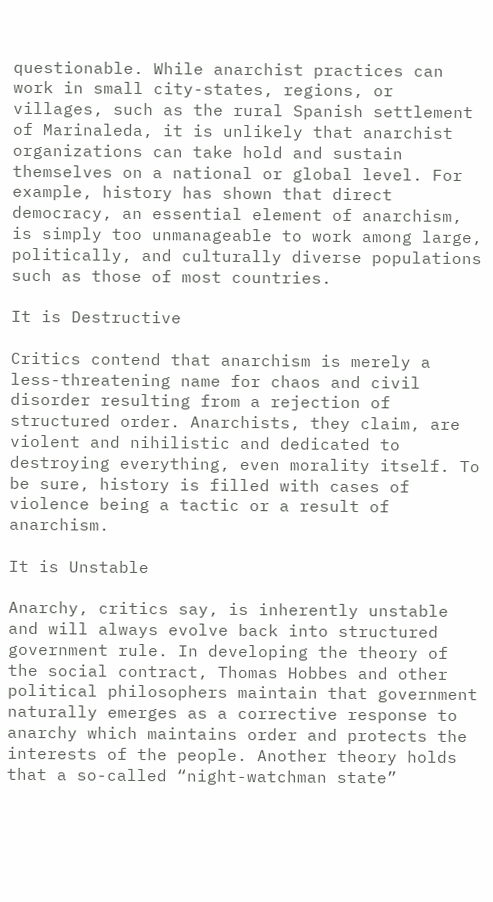questionable. While anarchist practices can work in small city-states, regions, or villages, such as the rural Spanish settlement of Marinaleda, it is unlikely that anarchist organizations can take hold and sustain themselves on a national or global level. For example, history has shown that direct democracy, an essential element of anarchism, is simply too unmanageable to work among large, politically, and culturally diverse populations such as those of most countries.

It is Destructive

Critics contend that anarchism is merely a less-threatening name for chaos and civil disorder resulting from a rejection of structured order. Anarchists, they claim, are violent and nihilistic and dedicated to destroying everything, even morality itself. To be sure, history is filled with cases of violence being a tactic or a result of anarchism.

It is Unstable

Anarchy, critics say, is inherently unstable and will always evolve back into structured government rule. In developing the theory of the social contract, Thomas Hobbes and other political philosophers maintain that government naturally emerges as a corrective response to anarchy which maintains order and protects the interests of the people. Another theory holds that a so-called “night-watchman state”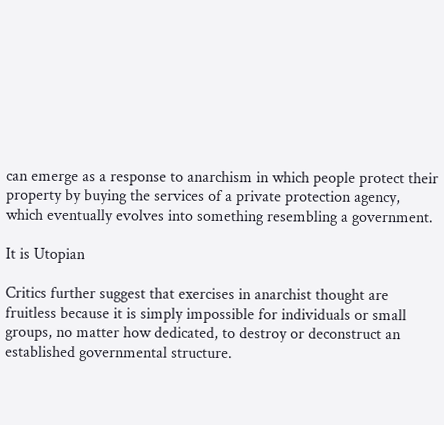can emerge as a response to anarchism in which people protect their property by buying the services of a private protection agency, which eventually evolves into something resembling a government.

It is Utopian

Critics further suggest that exercises in anarchist thought are fruitless because it is simply impossible for individuals or small groups, no matter how dedicated, to destroy or deconstruct an established governmental structure.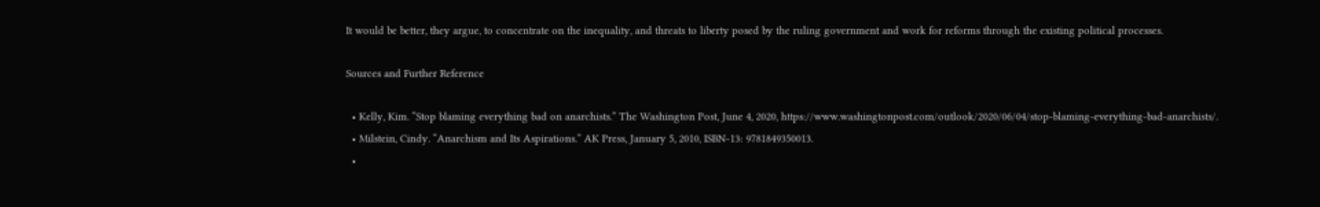It would be better, they argue, to concentrate on the inequality, and threats to liberty posed by the ruling government and work for reforms through the existing political processes.

Sources and Further Reference

  • Kelly, Kim. “Stop blaming everything bad on anarchists.” The Washington Post, June 4, 2020, https://www.washingtonpost.com/outlook/2020/06/04/stop-blaming-everything-bad-anarchists/.
  • Milstein, Cindy. “Anarchism and Its Aspirations.” AK Press, January 5, 2010, ISBN-13: 9781849350013.
  •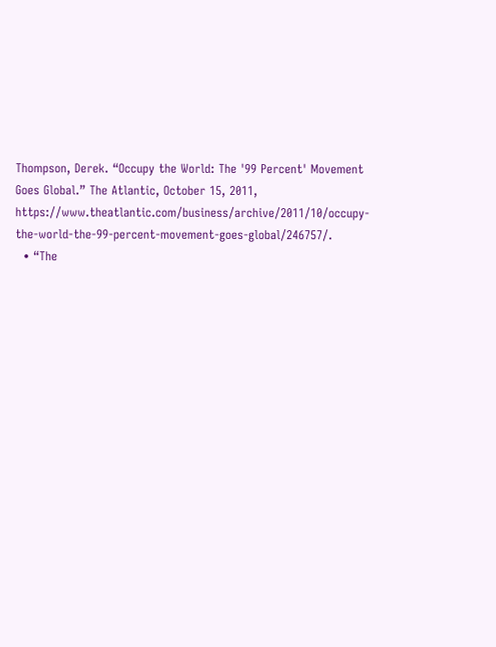Thompson, Derek. “Occupy the World: The '99 Percent' Movement Goes Global.” The Atlantic, October 15, 2011, https://www.theatlantic.com/business/archive/2011/10/occupy-the-world-the-99-percent-movement-goes-global/246757/.
  • “The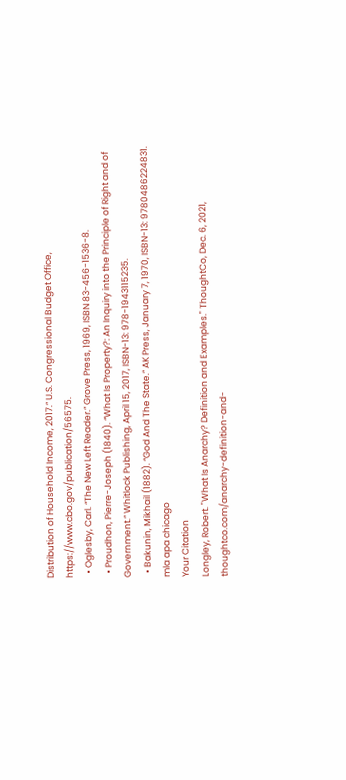Distribution of Household Income, 2017.” U.S. Congressional Budget Office, https://www.cbo.gov/publication/56575.
  • Oglesby, Carl. “The New Left Reader.” Grove Press, 1969, ISBN 83-456-1536-8.
  • Proudhon, Pierre-Joseph (1840). “What Is Property?: An Inquiry into the Principle of Right and of Government.” Whitlock Publishing, April 15, 2017, ISBN-13: 978-1943115235.
  • Bakunin, Mikhail (1882). “God And The State.” AK Press, January 7, 1970, ISBN-13: 9780486224831.
mla apa chicago
Your Citation
Longley, Robert. "What Is Anarchy? Definition and Examples." ThoughtCo, Dec. 6, 2021, thoughtco.com/anarchy-definition-and-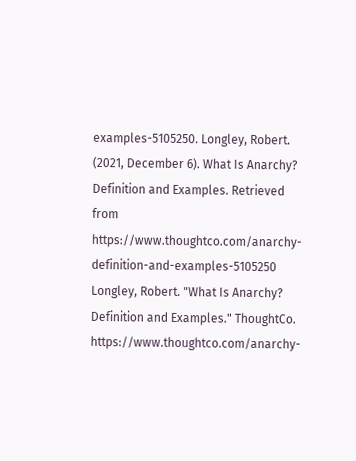examples-5105250. Longley, Robert. (2021, December 6). What Is Anarchy? Definition and Examples. Retrieved from https://www.thoughtco.com/anarchy-definition-and-examples-5105250 Longley, Robert. "What Is Anarchy? Definition and Examples." ThoughtCo. https://www.thoughtco.com/anarchy-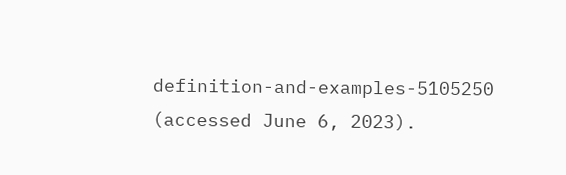definition-and-examples-5105250 (accessed June 6, 2023).